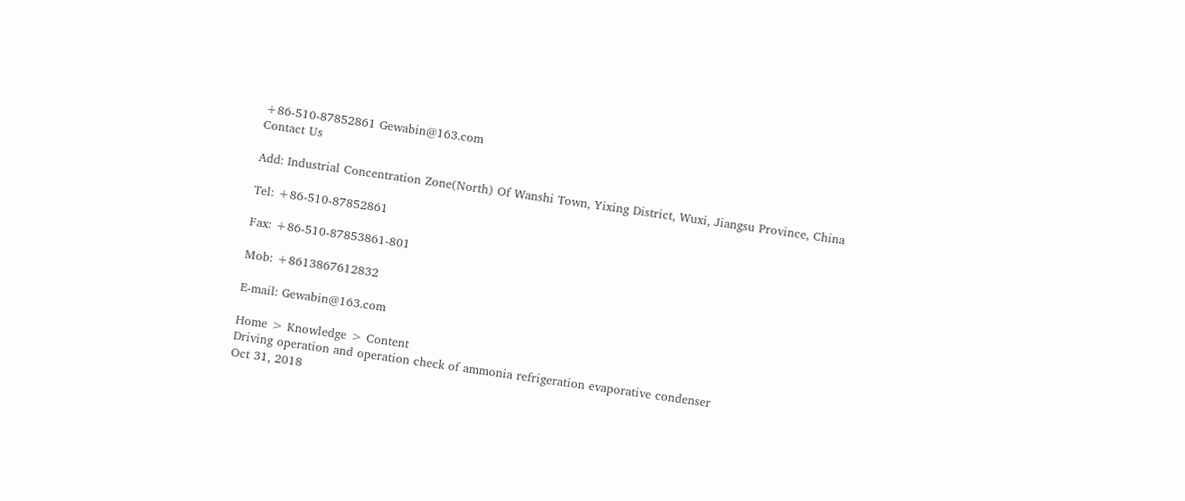+86-510-87852861 Gewabin@163.com
Contact Us

Add: Industrial Concentration Zone(North) Of Wanshi Town, Yixing District, Wuxi, Jiangsu Province, China

Tel: +86-510-87852861

Fax: +86-510-87853861-801

Mob: +8613867612832

E-mail: Gewabin@163.com

Home > Knowledge > Content
Driving operation and operation check of ammonia refrigeration evaporative condenser
Oct 31, 2018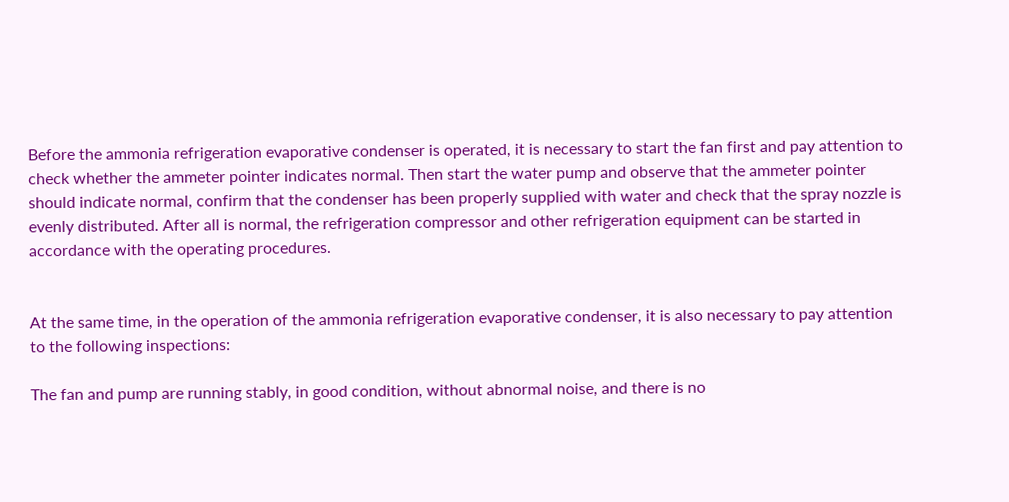Before the ammonia refrigeration evaporative condenser is operated, it is necessary to start the fan first and pay attention to check whether the ammeter pointer indicates normal. Then start the water pump and observe that the ammeter pointer should indicate normal, confirm that the condenser has been properly supplied with water and check that the spray nozzle is evenly distributed. After all is normal, the refrigeration compressor and other refrigeration equipment can be started in accordance with the operating procedures.


At the same time, in the operation of the ammonia refrigeration evaporative condenser, it is also necessary to pay attention to the following inspections:

The fan and pump are running stably, in good condition, without abnormal noise, and there is no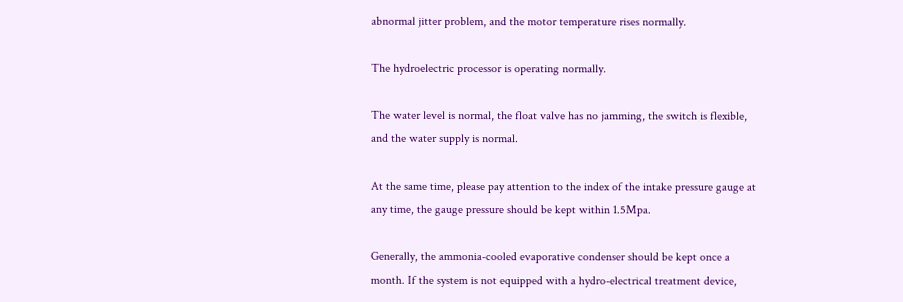abnormal jitter problem, and the motor temperature rises normally.

The hydroelectric processor is operating normally.

The water level is normal, the float valve has no jamming, the switch is flexible, and the water supply is normal.

At the same time, please pay attention to the index of the intake pressure gauge at any time, the gauge pressure should be kept within 1.5Mpa.

Generally, the ammonia-cooled evaporative condenser should be kept once a month. If the system is not equipped with a hydro-electrical treatment device,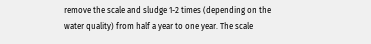remove the scale and sludge 1-2 times (depending on the water quality) from half a year to one year. The scale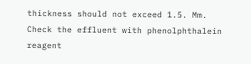thickness should not exceed 1.5. Mm. Check the effluent with phenolphthalein reagent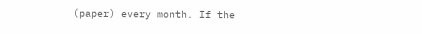(paper) every month. If the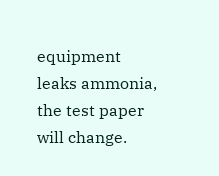equipment leaks ammonia, the test paper will change.